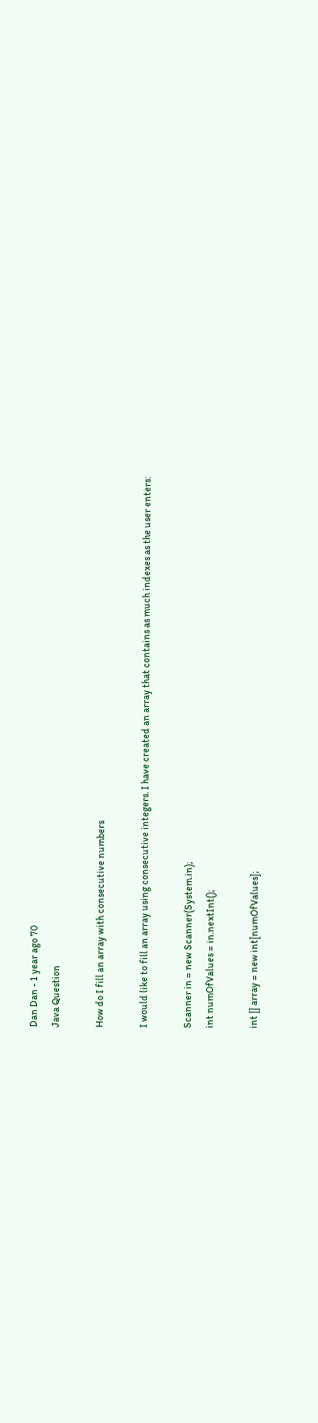Dan Dan - 1 year ago 70
Java Question

How do I fill an array with consecutive numbers

I would like to fill an array using consecutive integers. I have created an array that contains as much indexes as the user enters:

Scanner in = new Scanner(System.in);
int numOfValues = in.nextInt();

int [] array = new int[numOfValues];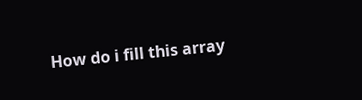How do i fill this array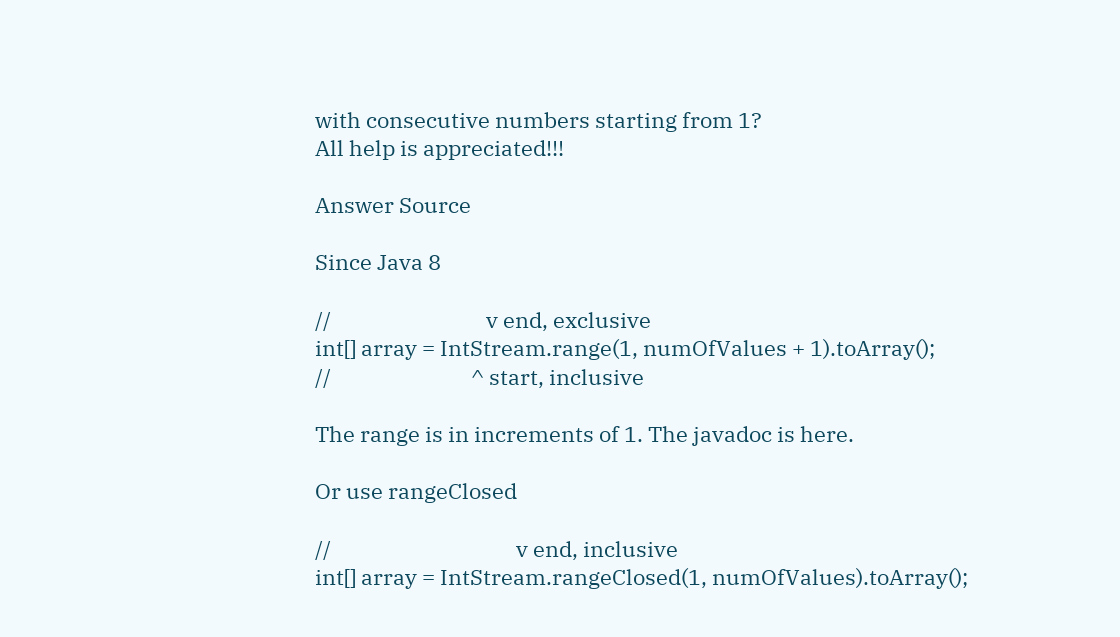with consecutive numbers starting from 1?
All help is appreciated!!!

Answer Source

Since Java 8

//                               v end, exclusive
int[] array = IntStream.range(1, numOfValues + 1).toArray();
//                            ^ start, inclusive

The range is in increments of 1. The javadoc is here.

Or use rangeClosed

//                                     v end, inclusive
int[] array = IntStream.rangeClosed(1, numOfValues).toArray();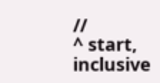//                                  ^ start, inclusive